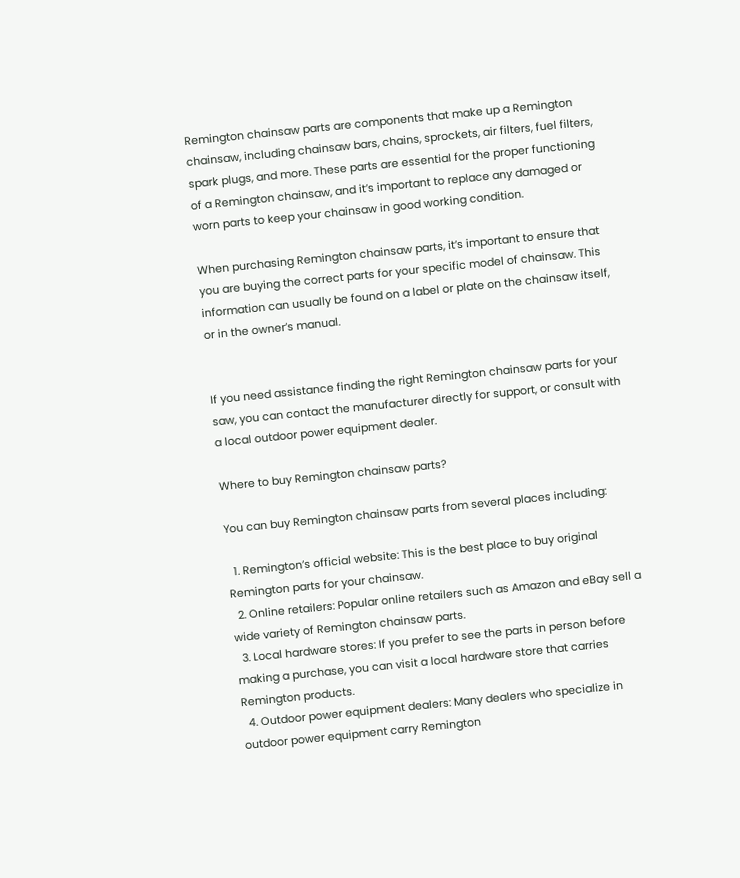Remington chainsaw parts are components that make up a Remington chainsaw, including chainsaw bars, chains, sprockets, air filters, fuel filters, spark plugs, and more. These parts are essential for the proper functioning of a Remington chainsaw, and it’s important to replace any damaged or worn parts to keep your chainsaw in good working condition.

When purchasing Remington chainsaw parts, it’s important to ensure that you are buying the correct parts for your specific model of chainsaw. This information can usually be found on a label or plate on the chainsaw itself, or in the owner’s manual.


If you need assistance finding the right Remington chainsaw parts for your saw, you can contact the manufacturer directly for support, or consult with a local outdoor power equipment dealer.

Where to buy Remington chainsaw parts?

You can buy Remington chainsaw parts from several places including:

  1. Remington’s official website: This is the best place to buy original Remington parts for your chainsaw.
  2. Online retailers: Popular online retailers such as Amazon and eBay sell a wide variety of Remington chainsaw parts.
  3. Local hardware stores: If you prefer to see the parts in person before making a purchase, you can visit a local hardware store that carries Remington products.
  4. Outdoor power equipment dealers: Many dealers who specialize in outdoor power equipment carry Remington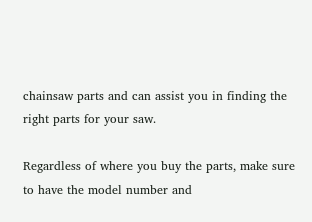chainsaw parts and can assist you in finding the right parts for your saw.

Regardless of where you buy the parts, make sure to have the model number and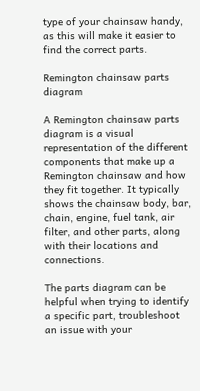type of your chainsaw handy, as this will make it easier to find the correct parts.

Remington chainsaw parts diagram

A Remington chainsaw parts diagram is a visual representation of the different components that make up a Remington chainsaw and how they fit together. It typically shows the chainsaw body, bar, chain, engine, fuel tank, air filter, and other parts, along with their locations and connections.

The parts diagram can be helpful when trying to identify a specific part, troubleshoot an issue with your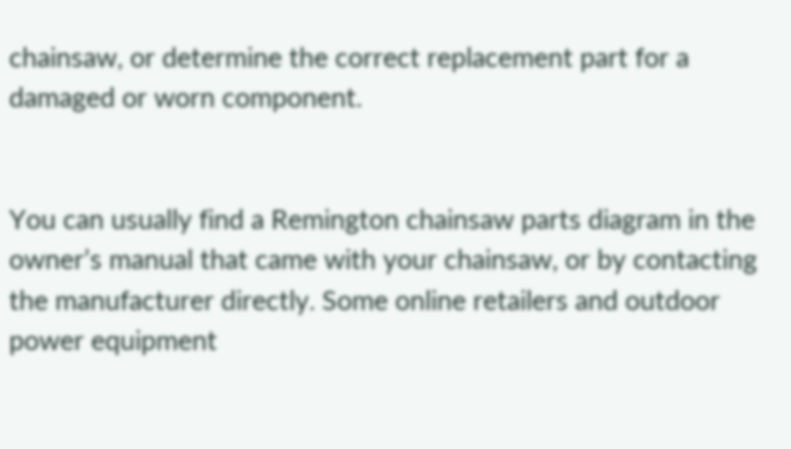chainsaw, or determine the correct replacement part for a damaged or worn component.


You can usually find a Remington chainsaw parts diagram in the owner’s manual that came with your chainsaw, or by contacting the manufacturer directly. Some online retailers and outdoor power equipment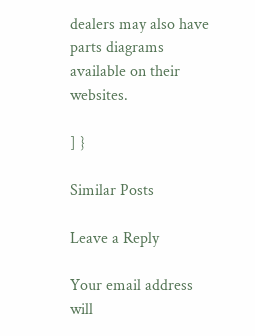dealers may also have parts diagrams available on their websites.

] }

Similar Posts

Leave a Reply

Your email address will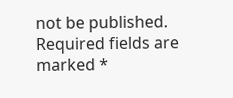not be published. Required fields are marked *